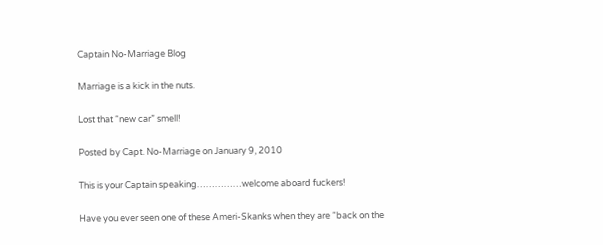Captain No-Marriage Blog

Marriage is a kick in the nuts.

Lost that “new car” smell!

Posted by Capt. No-Marriage on January 9, 2010

This is your Captain speaking……………welcome aboard fuckers!

Have you ever seen one of these Ameri-Skanks when they are “back on the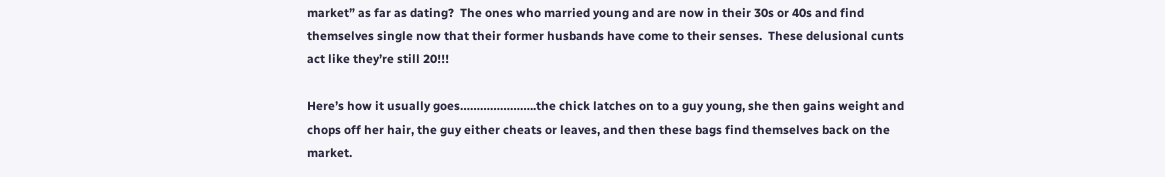market” as far as dating?  The ones who married young and are now in their 30s or 40s and find themselves single now that their former husbands have come to their senses.  These delusional cunts act like they’re still 20!!!

Here’s how it usually goes…………………..the chick latches on to a guy young, she then gains weight and chops off her hair, the guy either cheats or leaves, and then these bags find themselves back on the market.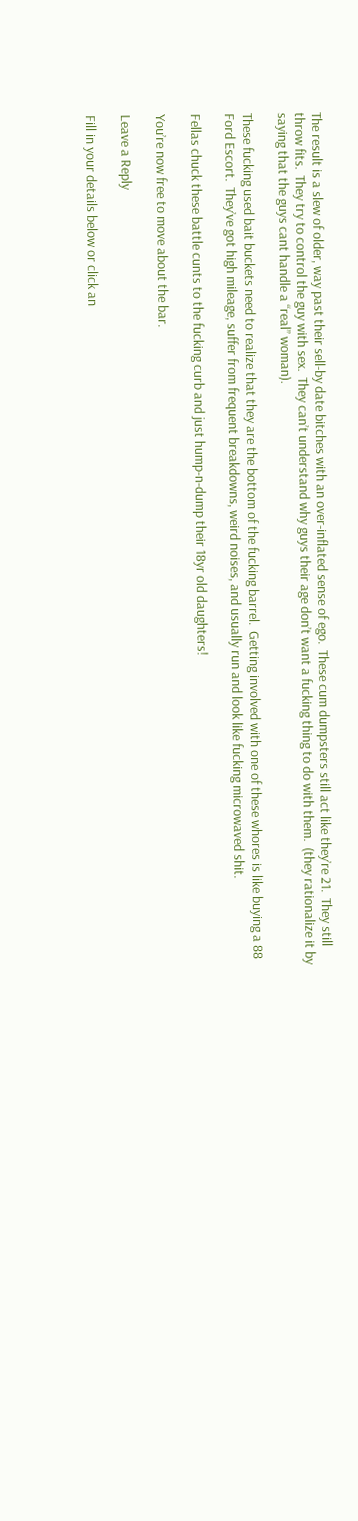The result is a slew of older, way past their sell-by date bitches with an over-inflated sense of ego.  These cum dumpsters still act like they’re 21.  They still throw fits.  They try to control the guy with sex.  They can’t understand why guys their age don’t want a fucking thing to do with them.  (they rationalize it by saying that the guys cant handle a “real” woman).

These fucking used bait buckets need to realize that they are the bottom of the fucking barrel.  Getting involved with one of these whores is like buying a 88 Ford Escort.  They’ve got high mileage, suffer from frequent breakdowns, weird noises, and usually run and look like fucking microwaved shit.

Fellas chuck these battle cunts to the fucking curb and just hump-n-dump their 18yr old daughters!

You’re now free to move about the bar.

Leave a Reply

Fill in your details below or click an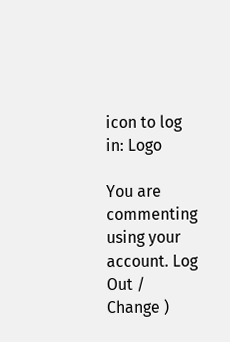icon to log in: Logo

You are commenting using your account. Log Out /  Change )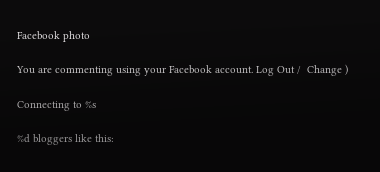Facebook photo

You are commenting using your Facebook account. Log Out /  Change )

Connecting to %s

%d bloggers like this: